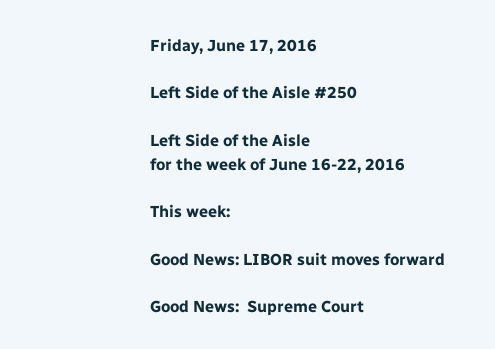Friday, June 17, 2016

Left Side of the Aisle #250

Left Side of the Aisle
for the week of June 16-22, 2016

This week:

Good News: LIBOR suit moves forward

Good News:  Supreme Court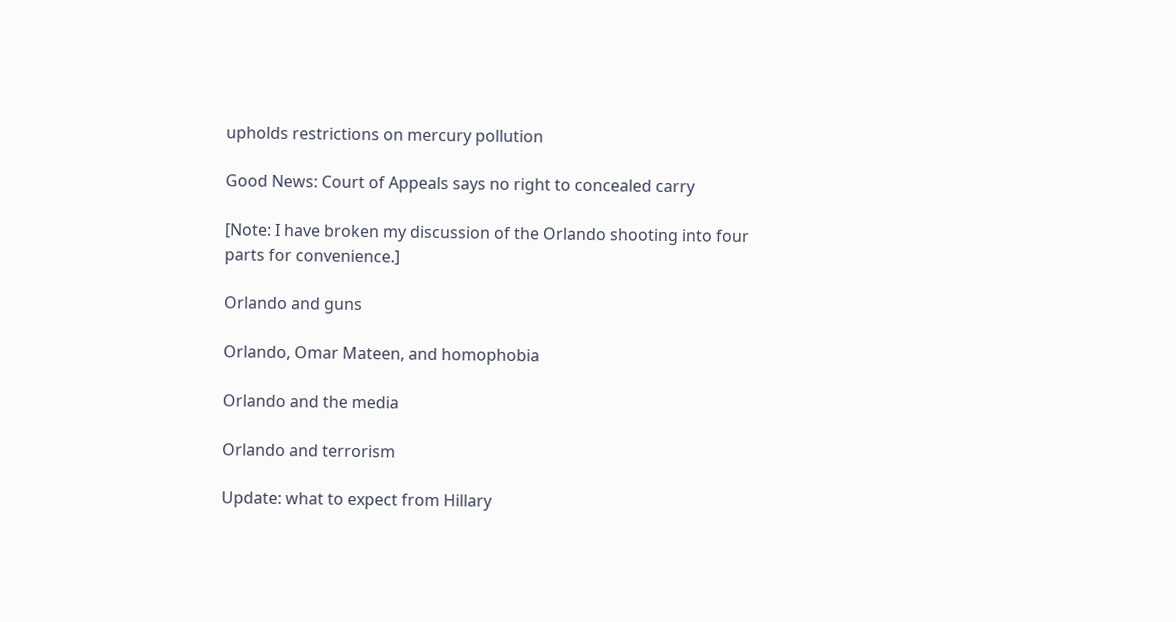upholds restrictions on mercury pollution

Good News: Court of Appeals says no right to concealed carry

[Note: I have broken my discussion of the Orlando shooting into four parts for convenience.]

Orlando and guns

Orlando, Omar Mateen, and homophobia

Orlando and the media

Orlando and terrorism

Update: what to expect from Hillary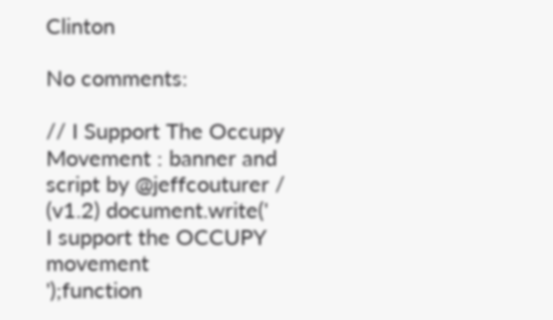Clinton

No comments:

// I Support The Occupy Movement : banner and script by @jeffcouturer / (v1.2) document.write('
I support the OCCUPY movement
');function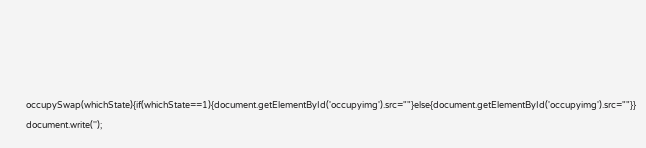occupySwap(whichState){if(whichState==1){document.getElementById('occupyimg').src=""}else{document.getElementById('occupyimg').src=""}} document.write('');